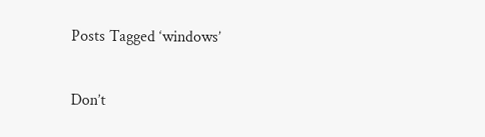Posts Tagged ‘windows’

Don’t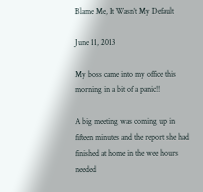Blame Me, It Wasn’t My Default

June 11, 2013

My boss came into my office this morning in a bit of a panic!!

A big meeting was coming up in fifteen minutes and the report she had finished at home in the wee hours needed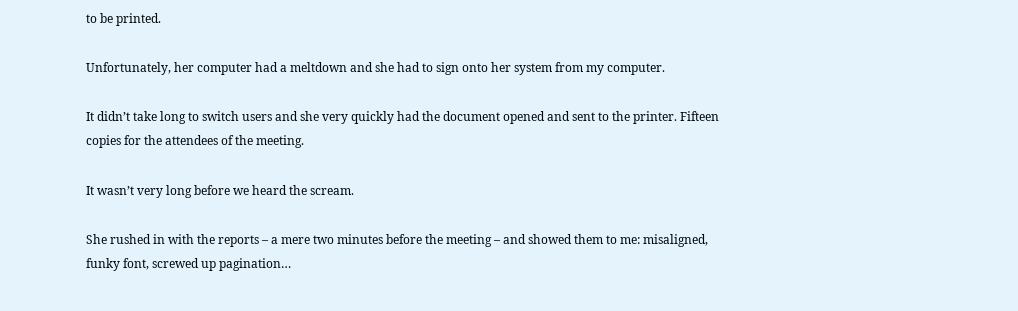to be printed.

Unfortunately, her computer had a meltdown and she had to sign onto her system from my computer.

It didn’t take long to switch users and she very quickly had the document opened and sent to the printer. Fifteen copies for the attendees of the meeting.

It wasn’t very long before we heard the scream.

She rushed in with the reports – a mere two minutes before the meeting – and showed them to me: misaligned, funky font, screwed up pagination…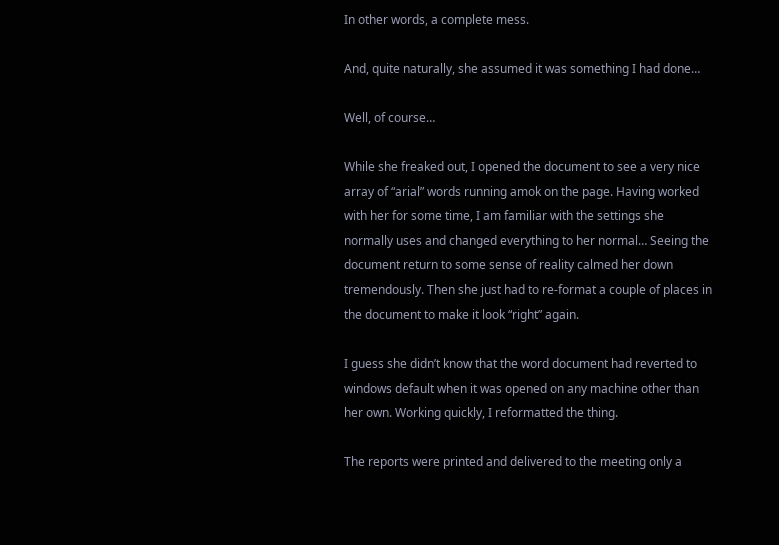In other words, a complete mess.

And, quite naturally, she assumed it was something I had done…

Well, of course…

While she freaked out, I opened the document to see a very nice array of “arial” words running amok on the page. Having worked with her for some time, I am familiar with the settings she normally uses and changed everything to her normal… Seeing the document return to some sense of reality calmed her down tremendously. Then she just had to re-format a couple of places in the document to make it look “right” again.

I guess she didn’t know that the word document had reverted to windows default when it was opened on any machine other than her own. Working quickly, I reformatted the thing.

The reports were printed and delivered to the meeting only a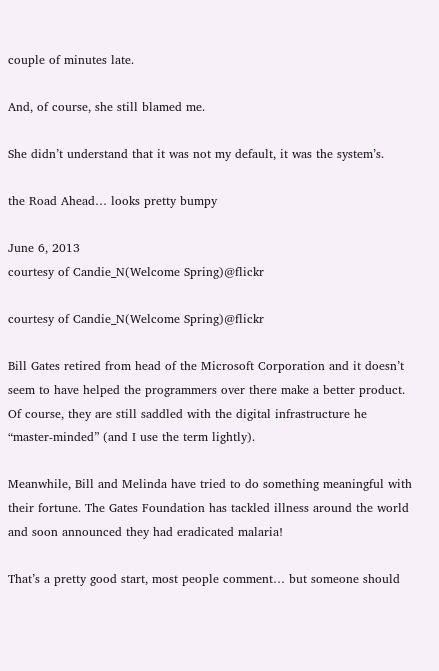couple of minutes late.

And, of course, she still blamed me.

She didn’t understand that it was not my default, it was the system’s.

the Road Ahead… looks pretty bumpy

June 6, 2013
courtesy of Candie_N(Welcome Spring)@flickr

courtesy of Candie_N(Welcome Spring)@flickr

Bill Gates retired from head of the Microsoft Corporation and it doesn’t seem to have helped the programmers over there make a better product. Of course, they are still saddled with the digital infrastructure he “master-minded” (and I use the term lightly).

Meanwhile, Bill and Melinda have tried to do something meaningful with their fortune. The Gates Foundation has tackled illness around the world and soon announced they had eradicated malaria!

That’s a pretty good start, most people comment… but someone should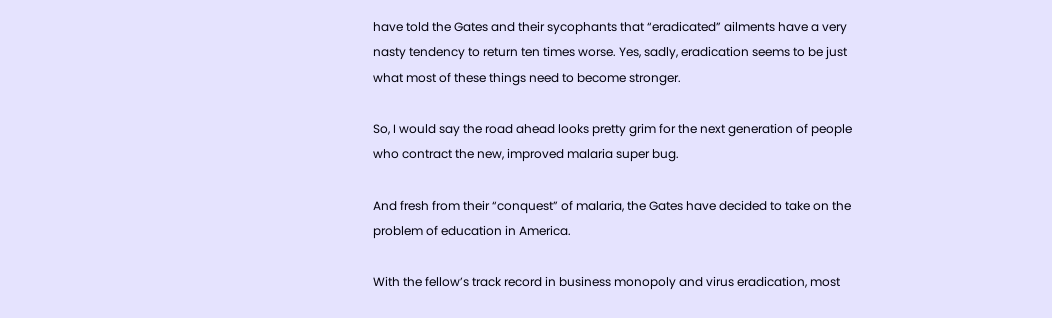have told the Gates and their sycophants that “eradicated” ailments have a very nasty tendency to return ten times worse. Yes, sadly, eradication seems to be just what most of these things need to become stronger.

So, I would say the road ahead looks pretty grim for the next generation of people who contract the new, improved malaria super bug.

And fresh from their “conquest” of malaria, the Gates have decided to take on the problem of education in America.

With the fellow’s track record in business monopoly and virus eradication, most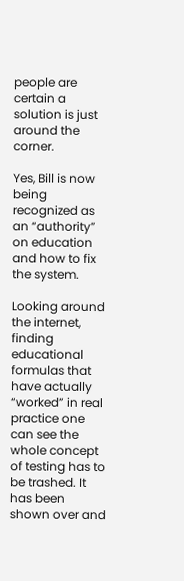people are certain a solution is just around the corner.

Yes, Bill is now being recognized as an “authority” on education and how to fix the system.

Looking around the internet, finding educational formulas that have actually “worked” in real practice one can see the whole concept of testing has to be trashed. It has been shown over and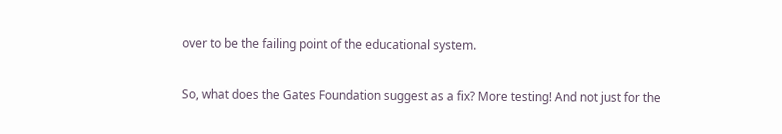over to be the failing point of the educational system.

So, what does the Gates Foundation suggest as a fix? More testing! And not just for the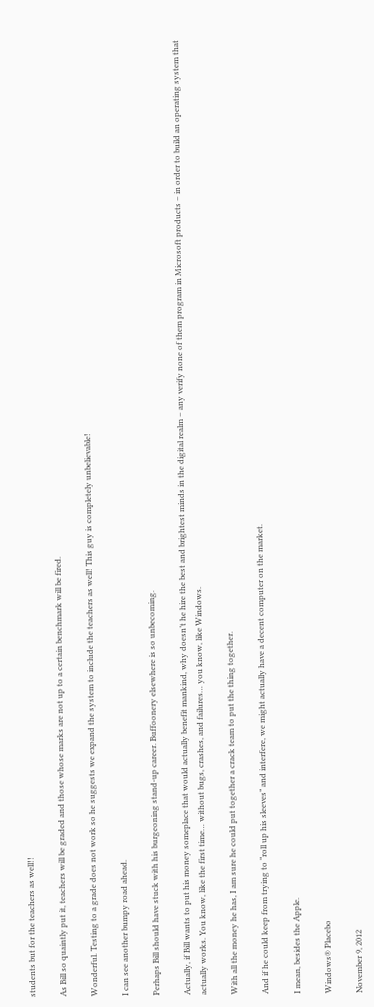students but for the teachers as well!!

As Bill so quaintly put it, teachers will be graded and those whose marks are not up to a certain benchmark will be fired.

Wonderful. Testing to a grade does not work so he suggests we expand the system to include the teachers as well! This guy is completely unbelievable!

I can see another bumpy road ahead.

Perhaps Bill should have stuck with his burgeoning stand-up career. Buffoonery elsewhere is so unbecoming.

Actually, if Bill wants to put his money someplace that would actually benefit mankind, why doesn’t he hire the best and brightest minds in the digital realm – any verify none of them program in Microsoft products – in order to build an operating system that actually works. You know, like the first time… without bugs, crashes, and failures… you know, like Windows.

With all the money he has, I am sure he could put together a crack team to put the thing together.

And if he could keep from trying to “roll up his sleeves” and interfere, we might actually have a decent computer on the market.

I mean, besides the Apple.

Windows® Placebo

November 9, 2012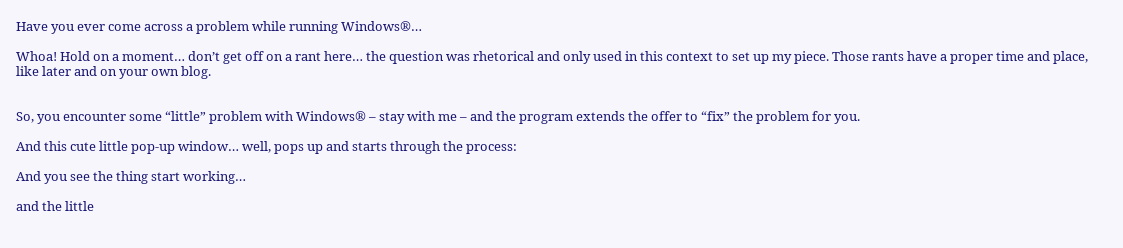Have you ever come across a problem while running Windows®…

Whoa! Hold on a moment… don’t get off on a rant here… the question was rhetorical and only used in this context to set up my piece. Those rants have a proper time and place, like later and on your own blog.


So, you encounter some “little” problem with Windows® – stay with me – and the program extends the offer to “fix” the problem for you.

And this cute little pop-up window… well, pops up and starts through the process:

And you see the thing start working…

and the little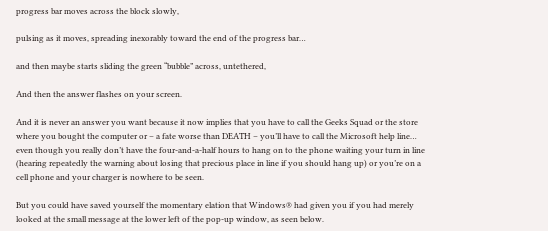progress bar moves across the block slowly,

pulsing as it moves, spreading inexorably toward the end of the progress bar…

and then maybe starts sliding the green “bubble” across, untethered,

And then the answer flashes on your screen.

And it is never an answer you want because it now implies that you have to call the Geeks Squad or the store where you bought the computer or – a fate worse than DEATH – you’ll have to call the Microsoft help line… even though you really don’t have the four-and-a-half hours to hang on to the phone waiting your turn in line (hearing repeatedly the warning about losing that precious place in line if you should hang up) or you’re on a cell phone and your charger is nowhere to be seen.

But you could have saved yourself the momentary elation that Windows® had given you if you had merely looked at the small message at the lower left of the pop-up window, as seen below.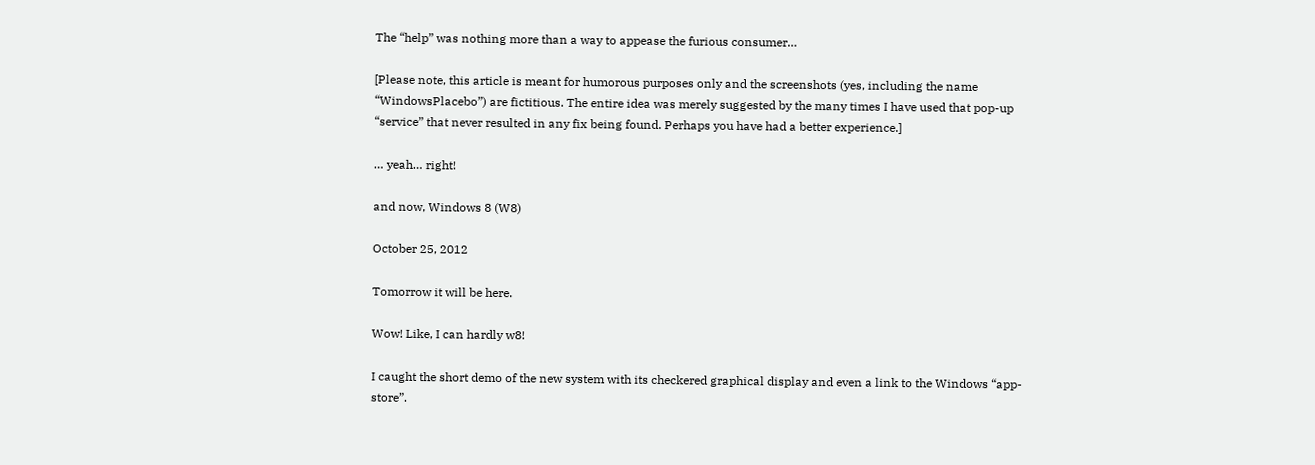The “help” was nothing more than a way to appease the furious consumer…

[Please note, this article is meant for humorous purposes only and the screenshots (yes, including the name “WindowsPlacebo”) are fictitious. The entire idea was merely suggested by the many times I have used that pop-up “service” that never resulted in any fix being found. Perhaps you have had a better experience.]

… yeah… right!

and now, Windows 8 (W8)

October 25, 2012

Tomorrow it will be here.

Wow! Like, I can hardly w8!

I caught the short demo of the new system with its checkered graphical display and even a link to the Windows “app-store”.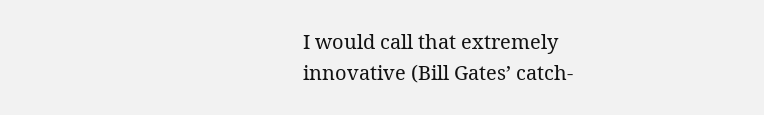I would call that extremely innovative (Bill Gates’ catch-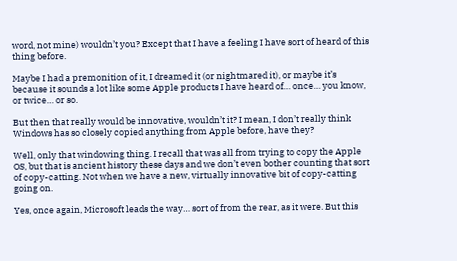word, not mine) wouldn’t you? Except that I have a feeling I have sort of heard of this thing before.

Maybe I had a premonition of it, I dreamed it (or nightmared it), or maybe it’s because it sounds a lot like some Apple products I have heard of… once… you know, or twice… or so.

But then that really would be innovative, wouldn’t it? I mean, I don’t really think Windows has so closely copied anything from Apple before, have they?

Well, only that windowing thing. I recall that was all from trying to copy the Apple OS, but that is ancient history these days and we don’t even bother counting that sort of copy-catting. Not when we have a new, virtually innovative bit of copy-catting going on.

Yes, once again, Microsoft leads the way… sort of from the rear, as it were. But this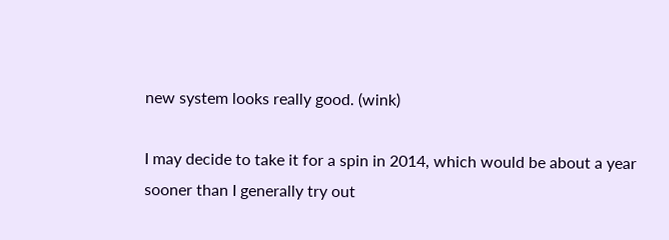new system looks really good. (wink)

I may decide to take it for a spin in 2014, which would be about a year sooner than I generally try out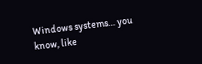Windows systems… you know, like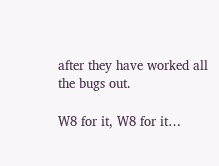after they have worked all the bugs out.

W8 for it, W8 for it…